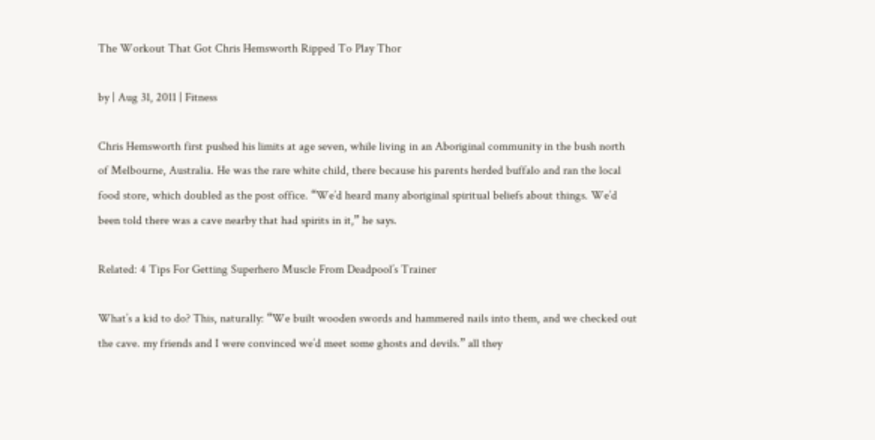The Workout That Got Chris Hemsworth Ripped To Play Thor

by | Aug 31, 2011 | Fitness

Chris Hemsworth first pushed his limits at age seven, while living in an Aboriginal community in the bush north of Melbourne, Australia. He was the rare white child, there because his parents herded buffalo and ran the local food store, which doubled as the post office. “We’d heard many aboriginal spiritual beliefs about things. We’d been told there was a cave nearby that had spirits in it,” he says.

Related: 4 Tips For Getting Superhero Muscle From Deadpool’s Trainer

What’s a kid to do? This, naturally: “We built wooden swords and hammered nails into them, and we checked out the cave. my friends and I were convinced we’d meet some ghosts and devils.” all they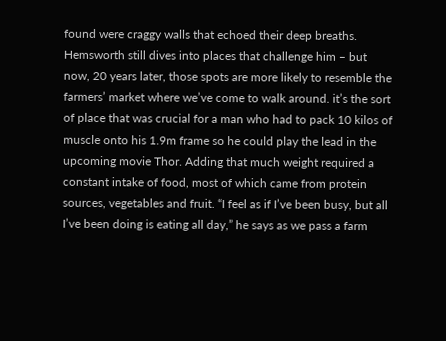found were craggy walls that echoed their deep breaths. Hemsworth still dives into places that challenge him – but now, 20 years later, those spots are more likely to resemble the farmers’ market where we’ve come to walk around. it’s the sort of place that was crucial for a man who had to pack 10 kilos of muscle onto his 1.9m frame so he could play the lead in the upcoming movie Thor. Adding that much weight required a constant intake of food, most of which came from protein sources, vegetables and fruit. “I feel as if I’ve been busy, but all I’ve been doing is eating all day,” he says as we pass a farm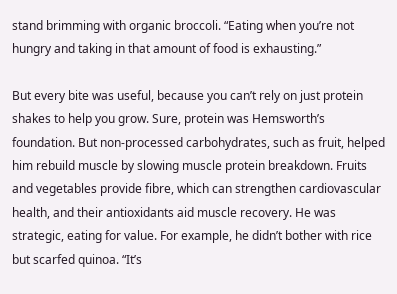stand brimming with organic broccoli. “Eating when you’re not hungry and taking in that amount of food is exhausting.”

But every bite was useful, because you can’t rely on just protein shakes to help you grow. Sure, protein was Hemsworth’s foundation. But non-processed carbohydrates, such as fruit, helped him rebuild muscle by slowing muscle protein breakdown. Fruits and vegetables provide fibre, which can strengthen cardiovascular health, and their antioxidants aid muscle recovery. He was strategic, eating for value. For example, he didn’t bother with rice but scarfed quinoa. “It’s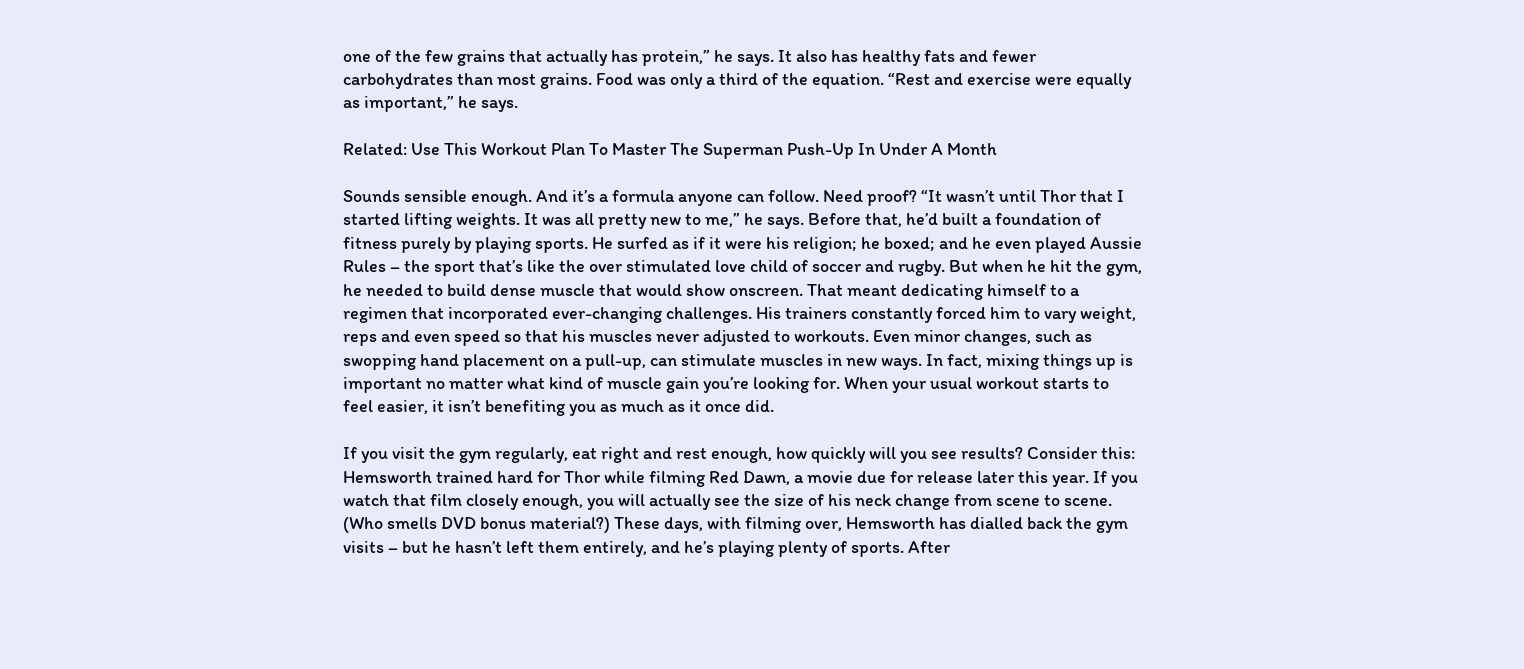one of the few grains that actually has protein,” he says. It also has healthy fats and fewer carbohydrates than most grains. Food was only a third of the equation. “Rest and exercise were equally as important,” he says.

Related: Use This Workout Plan To Master The Superman Push-Up In Under A Month

Sounds sensible enough. And it’s a formula anyone can follow. Need proof? “It wasn’t until Thor that I started lifting weights. It was all pretty new to me,” he says. Before that, he’d built a foundation of fitness purely by playing sports. He surfed as if it were his religion; he boxed; and he even played Aussie Rules – the sport that’s like the over stimulated love child of soccer and rugby. But when he hit the gym, he needed to build dense muscle that would show onscreen. That meant dedicating himself to a regimen that incorporated ever-changing challenges. His trainers constantly forced him to vary weight, reps and even speed so that his muscles never adjusted to workouts. Even minor changes, such as swopping hand placement on a pull-up, can stimulate muscles in new ways. In fact, mixing things up is important no matter what kind of muscle gain you’re looking for. When your usual workout starts to feel easier, it isn’t benefiting you as much as it once did.

If you visit the gym regularly, eat right and rest enough, how quickly will you see results? Consider this: Hemsworth trained hard for Thor while filming Red Dawn, a movie due for release later this year. If you watch that film closely enough, you will actually see the size of his neck change from scene to scene. (Who smells DVD bonus material?) These days, with filming over, Hemsworth has dialled back the gym visits – but he hasn’t left them entirely, and he’s playing plenty of sports. After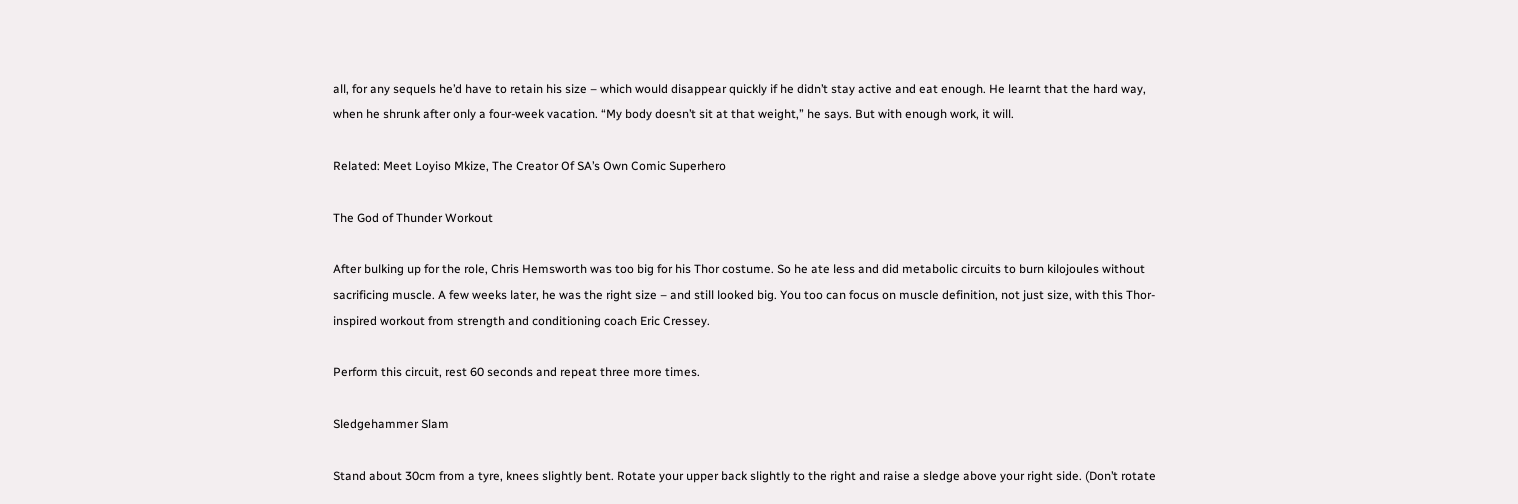all, for any sequels he’d have to retain his size – which would disappear quickly if he didn’t stay active and eat enough. He learnt that the hard way, when he shrunk after only a four-week vacation. “My body doesn’t sit at that weight,” he says. But with enough work, it will.

Related: Meet Loyiso Mkize, The Creator Of SA’s Own Comic Superhero

The God of Thunder Workout

After bulking up for the role, Chris Hemsworth was too big for his Thor costume. So he ate less and did metabolic circuits to burn kilojoules without sacrificing muscle. A few weeks later, he was the right size – and still looked big. You too can focus on muscle definition, not just size, with this Thor-inspired workout from strength and conditioning coach Eric Cressey.

Perform this circuit, rest 60 seconds and repeat three more times.

Sledgehammer Slam

Stand about 30cm from a tyre, knees slightly bent. Rotate your upper back slightly to the right and raise a sledge above your right side. (Don’t rotate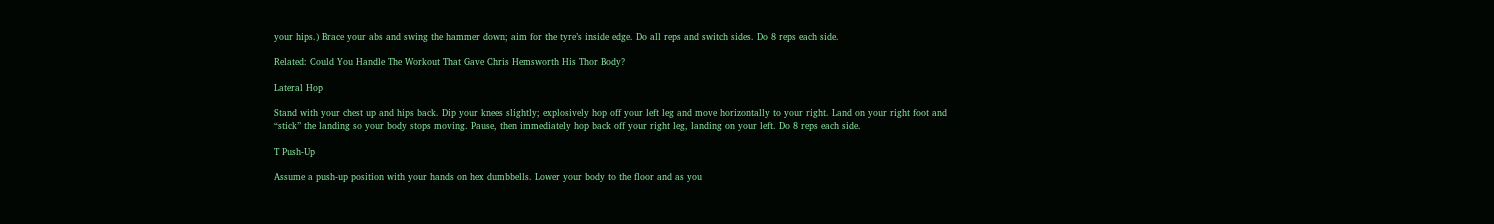your hips.) Brace your abs and swing the hammer down; aim for the tyre’s inside edge. Do all reps and switch sides. Do 8 reps each side.

Related: Could You Handle The Workout That Gave Chris Hemsworth His Thor Body?

Lateral Hop

Stand with your chest up and hips back. Dip your knees slightly; explosively hop off your left leg and move horizontally to your right. Land on your right foot and “stick” the landing so your body stops moving. Pause, then immediately hop back off your right leg, landing on your left. Do 8 reps each side.

T Push-Up

Assume a push-up position with your hands on hex dumbbells. Lower your body to the floor and as you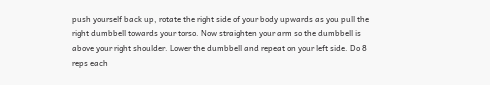push yourself back up, rotate the right side of your body upwards as you pull the right dumbbell towards your torso. Now straighten your arm so the dumbbell is above your right shoulder. Lower the dumbbell and repeat on your left side. Do 8 reps each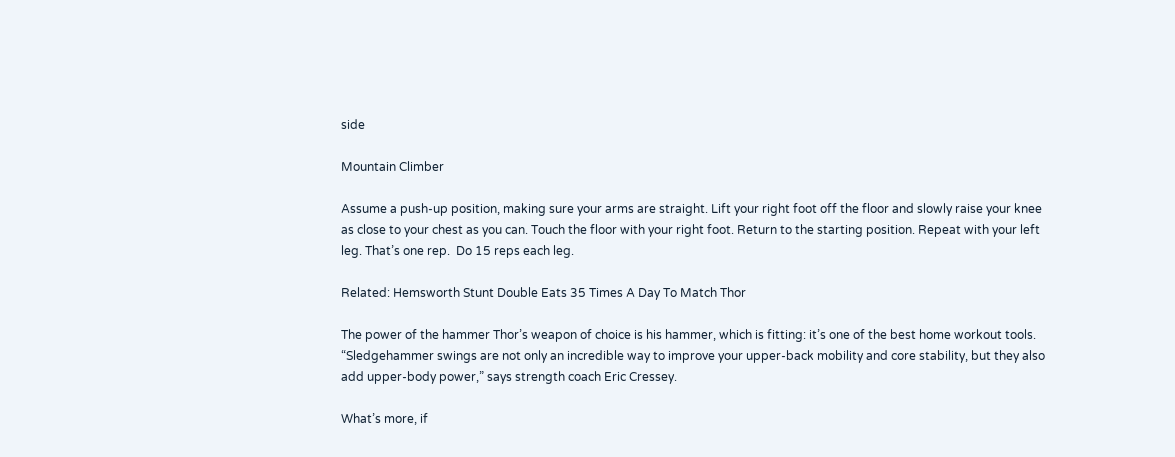side

Mountain Climber

Assume a push-up position, making sure your arms are straight. Lift your right foot off the floor and slowly raise your knee as close to your chest as you can. Touch the floor with your right foot. Return to the starting position. Repeat with your left leg. That’s one rep.  Do 15 reps each leg.

Related: Hemsworth Stunt Double Eats 35 Times A Day To Match Thor

The power of the hammer Thor’s weapon of choice is his hammer, which is fitting: it’s one of the best home workout tools. “Sledgehammer swings are not only an incredible way to improve your upper-back mobility and core stability, but they also add upper-body power,” says strength coach Eric Cressey.

What’s more, if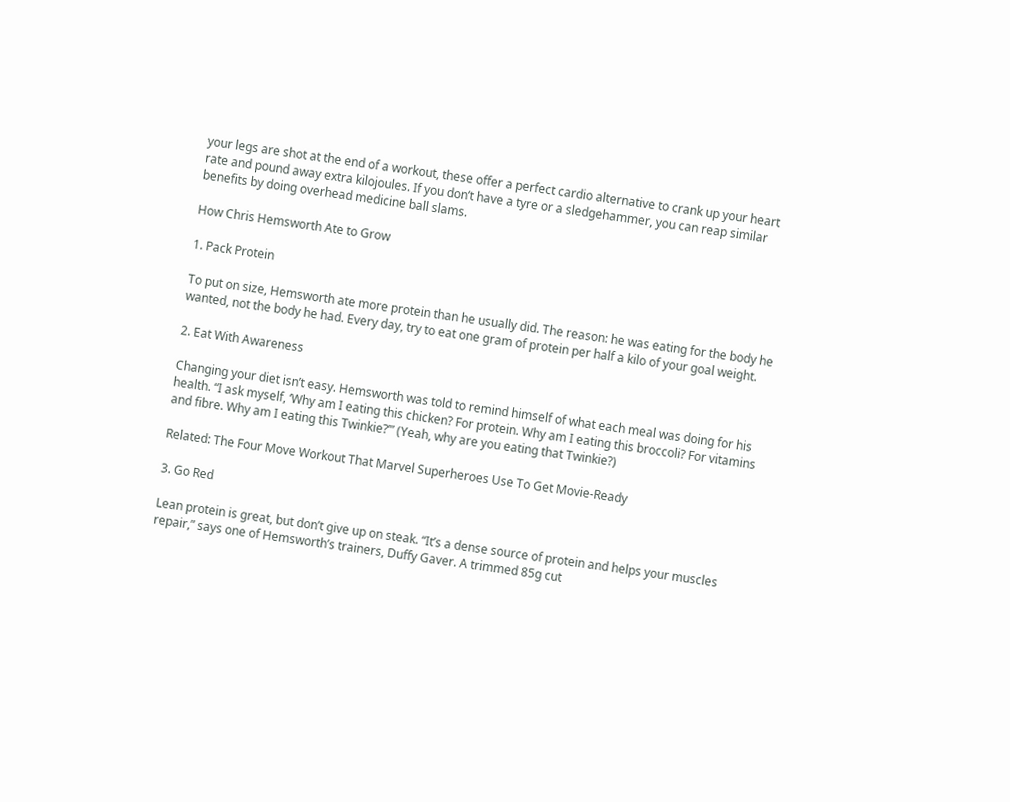your legs are shot at the end of a workout, these offer a perfect cardio alternative to crank up your heart rate and pound away extra kilojoules. If you don’t have a tyre or a sledgehammer, you can reap similar benefits by doing overhead medicine ball slams.

How Chris Hemsworth Ate to Grow

1. Pack Protein

To put on size, Hemsworth ate more protein than he usually did. The reason: he was eating for the body he wanted, not the body he had. Every day, try to eat one gram of protein per half a kilo of your goal weight.

2. Eat With Awareness

Changing your diet isn’t easy. Hemsworth was told to remind himself of what each meal was doing for his health. “I ask myself, ‘Why am I eating this chicken? For protein. Why am I eating this broccoli? For vitamins and fibre. Why am I eating this Twinkie?’” (Yeah, why are you eating that Twinkie?)

Related: The Four Move Workout That Marvel Superheroes Use To Get Movie-Ready

3. Go Red

Lean protein is great, but don’t give up on steak. “It’s a dense source of protein and helps your muscles repair,” says one of Hemsworth’s trainers, Duffy Gaver. A trimmed 85g cut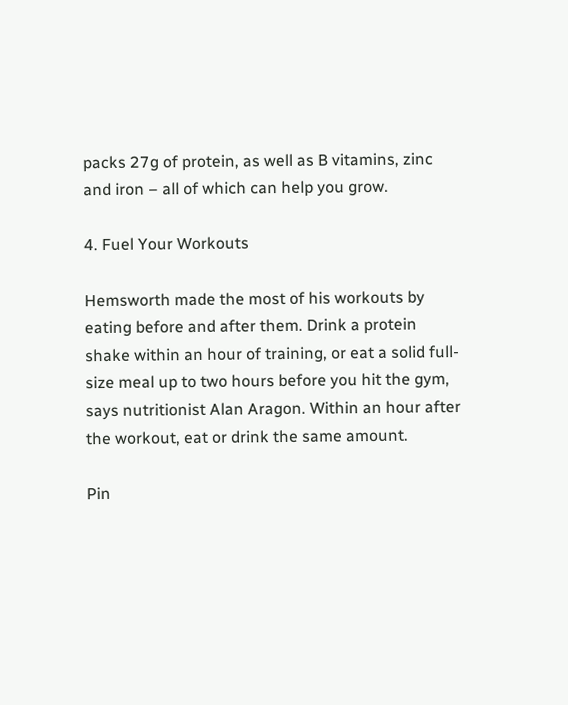packs 27g of protein, as well as B vitamins, zinc and iron – all of which can help you grow.

4. Fuel Your Workouts

Hemsworth made the most of his workouts by eating before and after them. Drink a protein shake within an hour of training, or eat a solid full-size meal up to two hours before you hit the gym, says nutritionist Alan Aragon. Within an hour after the workout, eat or drink the same amount.

Pin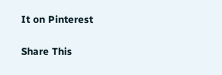It on Pinterest

Share This